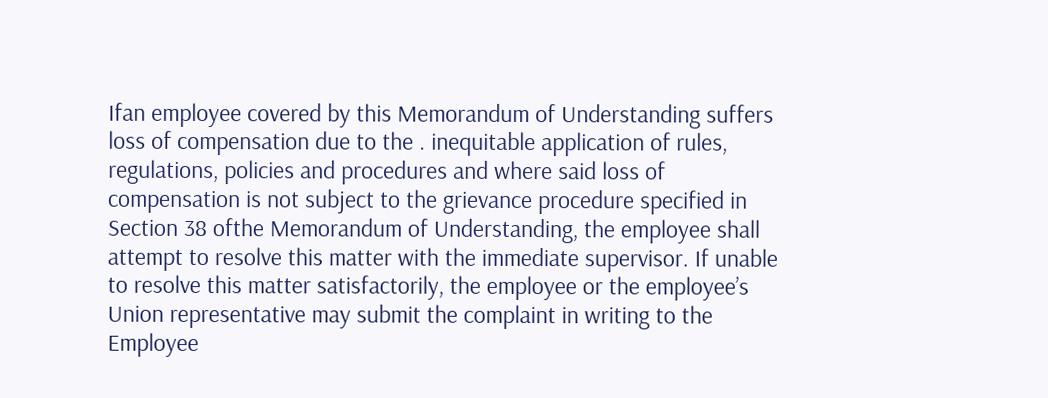Ifan employee covered by this Memorandum of Understanding suffers loss of compensation due to the . inequitable application of rules, regulations, policies and procedures and where said loss of compensation is not subject to the grievance procedure specified in Section 38 ofthe Memorandum of Understanding, the employee shall attempt to resolve this matter with the immediate supervisor. If unable to resolve this matter satisfactorily, the employee or the employee’s Union representative may submit the complaint in writing to the Employee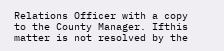Relations Officer with a copy to the County Manager. Ifthis matter is not resolved by the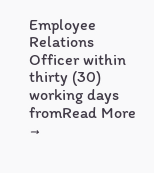Employee Relations Officer within thirty (30) working days fromRead More →